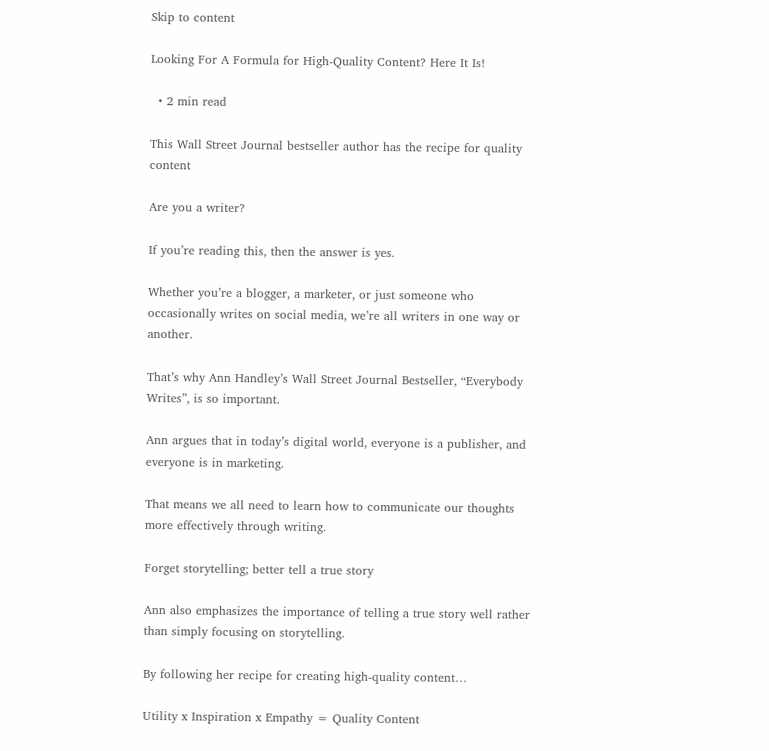Skip to content

Looking For A Formula for High-Quality Content? Here It Is!

  • 2 min read

This Wall Street Journal bestseller author has the recipe for quality content

Are you a writer?

If you’re reading this, then the answer is yes.

Whether you’re a blogger, a marketer, or just someone who occasionally writes on social media, we’re all writers in one way or another.

That’s why Ann Handley’s Wall Street Journal Bestseller, “Everybody Writes”, is so important.

Ann argues that in today’s digital world, everyone is a publisher, and everyone is in marketing.

That means we all need to learn how to communicate our thoughts more effectively through writing.

Forget storytelling; better tell a true story

Ann also emphasizes the importance of telling a true story well rather than simply focusing on storytelling.

By following her recipe for creating high-quality content…

Utility x Inspiration x Empathy = Quality Content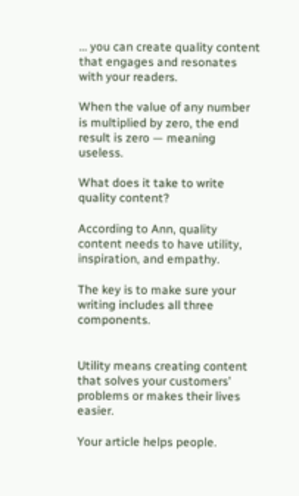… you can create quality content that engages and resonates with your readers.

When the value of any number is multiplied by zero, the end result is zero — meaning useless.

What does it take to write quality content?

According to Ann, quality content needs to have utility, inspiration, and empathy.

The key is to make sure your writing includes all three components.


Utility means creating content that solves your customers’ problems or makes their lives easier.

Your article helps people.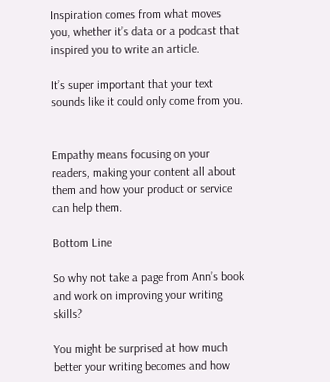Inspiration comes from what moves you, whether it’s data or a podcast that inspired you to write an article.

It’s super important that your text sounds like it could only come from you.


Empathy means focusing on your readers, making your content all about them and how your product or service can help them.

Bottom Line

So why not take a page from Ann’s book and work on improving your writing skills?

You might be surprised at how much better your writing becomes and how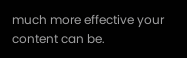much more effective your content can be.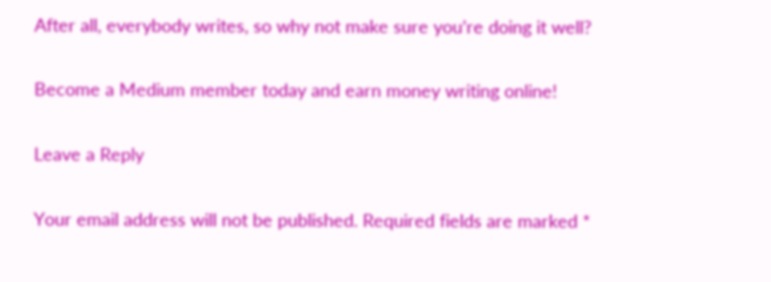After all, everybody writes, so why not make sure you’re doing it well?

Become a Medium member today and earn money writing online!

Leave a Reply

Your email address will not be published. Required fields are marked *